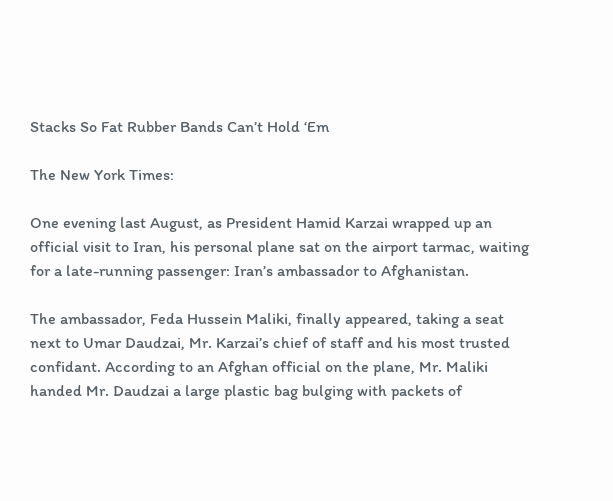Stacks So Fat Rubber Bands Can’t Hold ‘Em

The New York Times:

One evening last August, as President Hamid Karzai wrapped up an official visit to Iran, his personal plane sat on the airport tarmac, waiting for a late-running passenger: Iran’s ambassador to Afghanistan.

The ambassador, Feda Hussein Maliki, finally appeared, taking a seat next to Umar Daudzai, Mr. Karzai’s chief of staff and his most trusted confidant. According to an Afghan official on the plane, Mr. Maliki handed Mr. Daudzai a large plastic bag bulging with packets of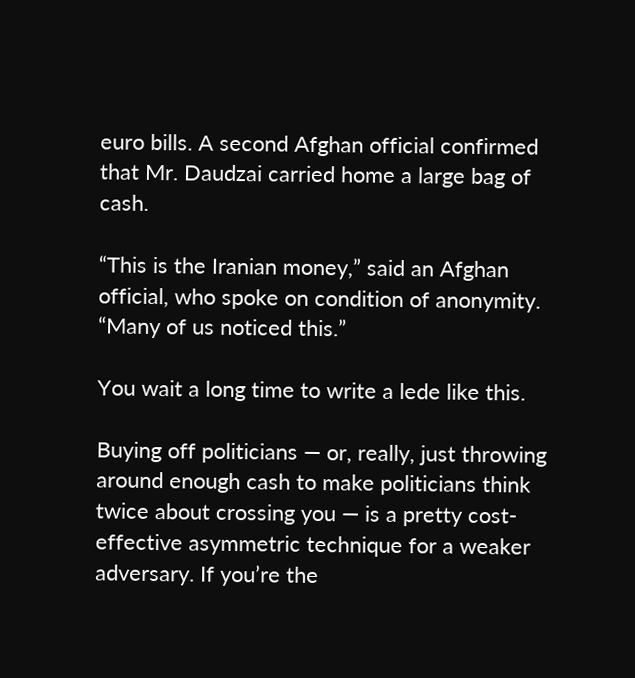euro bills. A second Afghan official confirmed that Mr. Daudzai carried home a large bag of cash.

“This is the Iranian money,” said an Afghan official, who spoke on condition of anonymity. “Many of us noticed this.”

You wait a long time to write a lede like this.

Buying off politicians — or, really, just throwing around enough cash to make politicians think twice about crossing you — is a pretty cost-effective asymmetric technique for a weaker adversary. If you’re the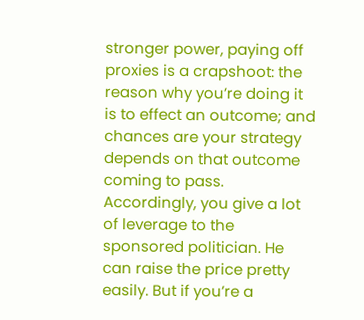stronger power, paying off proxies is a crapshoot: the reason why you’re doing it is to effect an outcome; and chances are your strategy depends on that outcome coming to pass. Accordingly, you give a lot of leverage to the sponsored politician. He can raise the price pretty easily. But if you’re a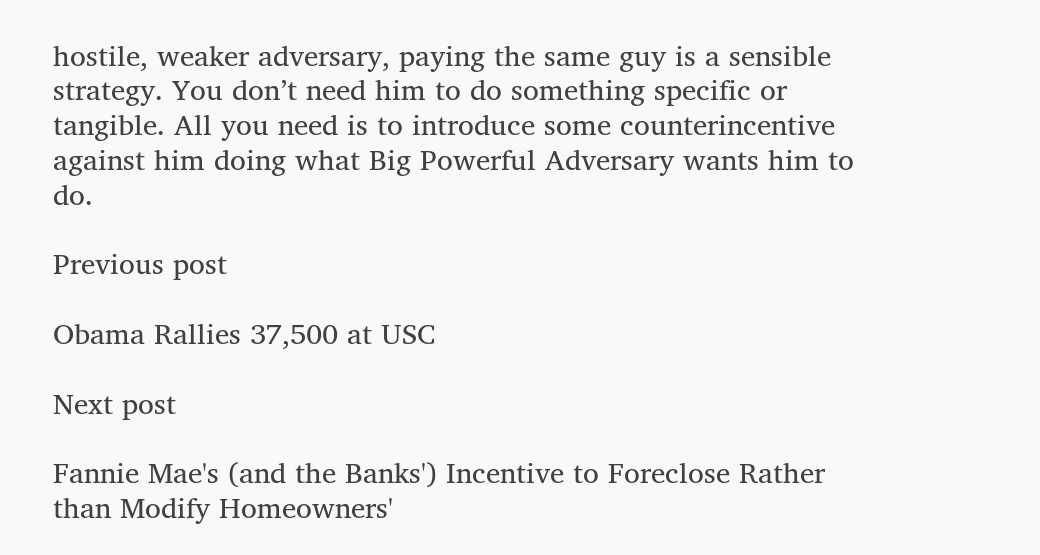hostile, weaker adversary, paying the same guy is a sensible strategy. You don’t need him to do something specific or tangible. All you need is to introduce some counterincentive against him doing what Big Powerful Adversary wants him to do.

Previous post

Obama Rallies 37,500 at USC

Next post

Fannie Mae's (and the Banks') Incentive to Foreclose Rather than Modify Homeowners'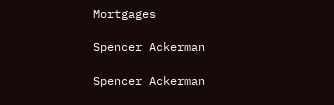Mortgages

Spencer Ackerman

Spencer Ackerman